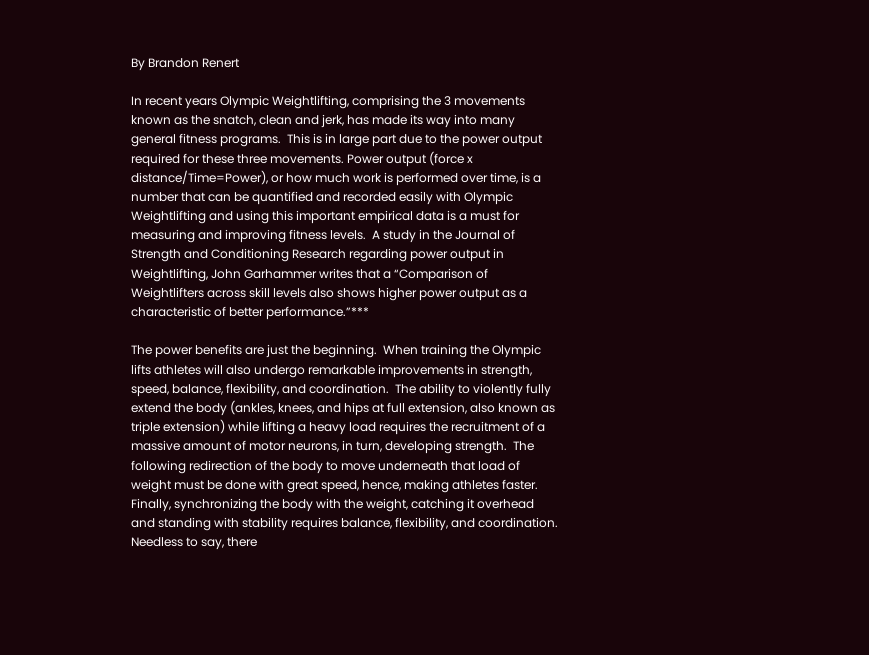By Brandon Renert

In recent years Olympic Weightlifting, comprising the 3 movements known as the snatch, clean and jerk, has made its way into many general fitness programs.  This is in large part due to the power output required for these three movements. Power output (force x distance/Time=Power), or how much work is performed over time, is a number that can be quantified and recorded easily with Olympic Weightlifting and using this important empirical data is a must for measuring and improving fitness levels.  A study in the Journal of Strength and Conditioning Research regarding power output in Weightlifting, John Garhammer writes that a “Comparison of Weightlifters across skill levels also shows higher power output as a characteristic of better performance.”***

The power benefits are just the beginning.  When training the Olympic lifts athletes will also undergo remarkable improvements in strength, speed, balance, flexibility, and coordination.  The ability to violently fully extend the body (ankles, knees, and hips at full extension, also known as triple extension) while lifting a heavy load requires the recruitment of a massive amount of motor neurons, in turn, developing strength.  The following redirection of the body to move underneath that load of weight must be done with great speed, hence, making athletes faster.  Finally, synchronizing the body with the weight, catching it overhead and standing with stability requires balance, flexibility, and coordination.  Needless to say, there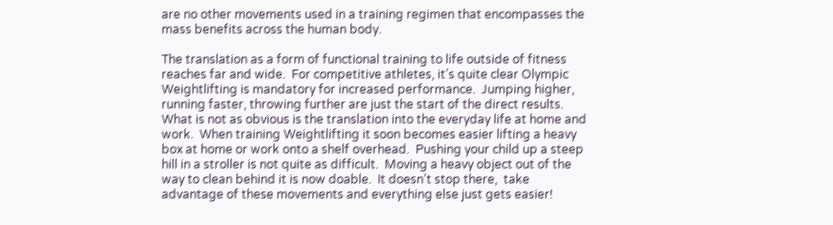are no other movements used in a training regimen that encompasses the mass benefits across the human body.

The translation as a form of functional training to life outside of fitness reaches far and wide.  For competitive athletes, it’s quite clear Olympic Weightlifting is mandatory for increased performance.  Jumping higher, running faster, throwing further are just the start of the direct results.  What is not as obvious is the translation into the everyday life at home and work.  When training Weightlifting it soon becomes easier lifting a heavy box at home or work onto a shelf overhead.  Pushing your child up a steep hill in a stroller is not quite as difficult.  Moving a heavy object out of the way to clean behind it is now doable.  It doesn’t stop there,  take advantage of these movements and everything else just gets easier!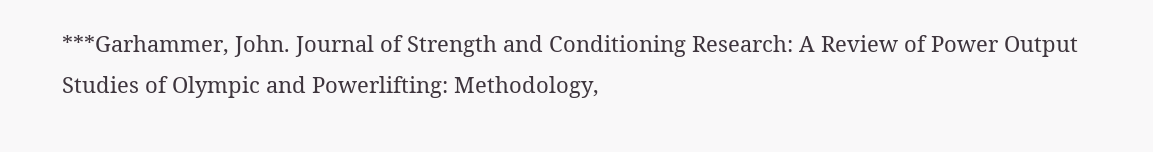***Garhammer, John. Journal of Strength and Conditioning Research: A Review of Power Output Studies of Olympic and Powerlifting: Methodology,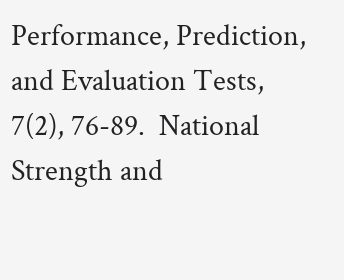Performance, Prediction, and Evaluation Tests, 7(2), 76-89.  National Strength and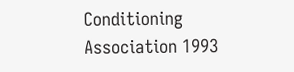Conditioning Association 1993